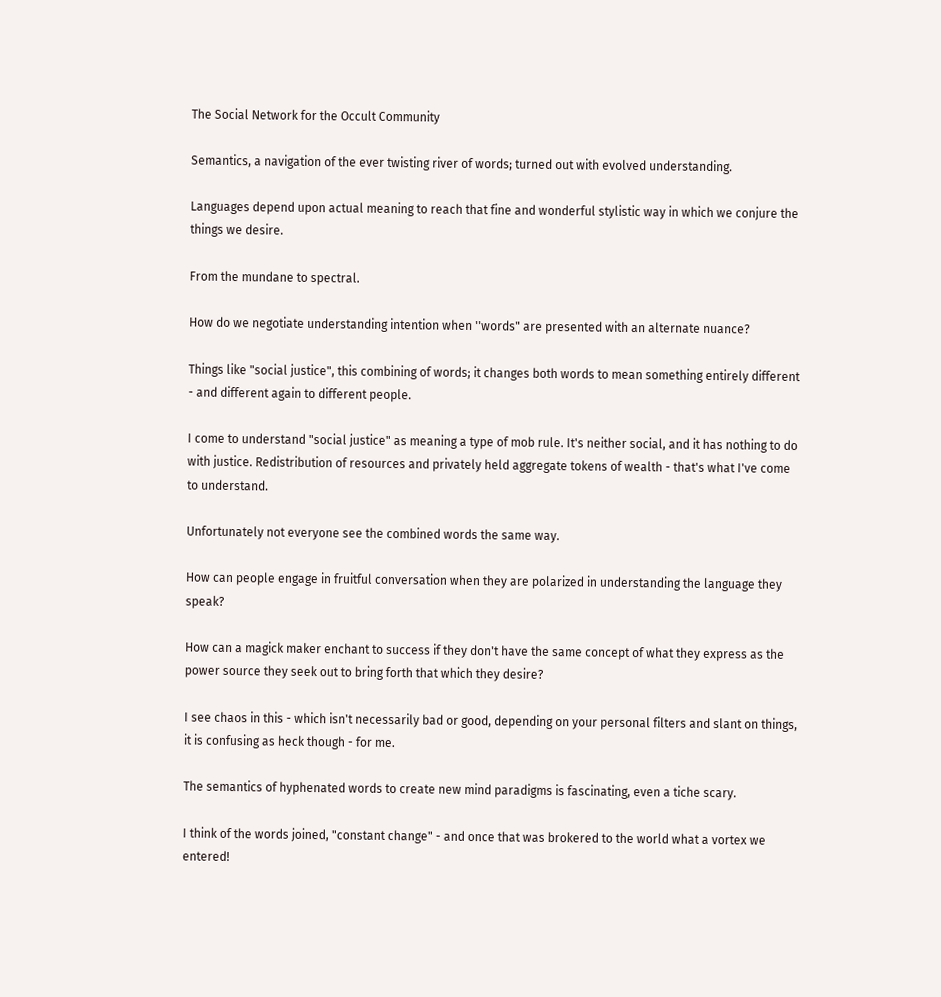The Social Network for the Occult Community

Semantics, a navigation of the ever twisting river of words; turned out with evolved understanding.

Languages depend upon actual meaning to reach that fine and wonderful stylistic way in which we conjure the things we desire.

From the mundane to spectral.

How do we negotiate understanding intention when ''words" are presented with an alternate nuance?

Things like "social justice", this combining of words; it changes both words to mean something entirely different - and different again to different people.

I come to understand "social justice" as meaning a type of mob rule. It's neither social, and it has nothing to do with justice. Redistribution of resources and privately held aggregate tokens of wealth - that's what I've come to understand.

Unfortunately not everyone see the combined words the same way.

How can people engage in fruitful conversation when they are polarized in understanding the language they speak?

How can a magick maker enchant to success if they don't have the same concept of what they express as the power source they seek out to bring forth that which they desire?

I see chaos in this - which isn't necessarily bad or good, depending on your personal filters and slant on things, it is confusing as heck though - for me.

The semantics of hyphenated words to create new mind paradigms is fascinating, even a tiche scary.

I think of the words joined, "constant change" - and once that was brokered to the world what a vortex we entered!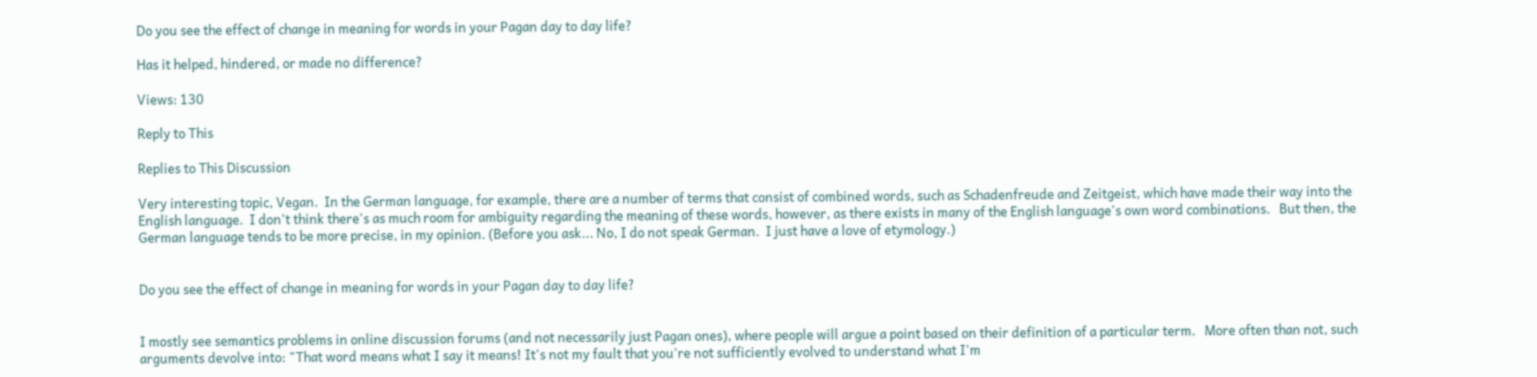Do you see the effect of change in meaning for words in your Pagan day to day life?

Has it helped, hindered, or made no difference?

Views: 130

Reply to This

Replies to This Discussion

Very interesting topic, Vegan.  In the German language, for example, there are a number of terms that consist of combined words, such as Schadenfreude and Zeitgeist, which have made their way into the English language.  I don't think there's as much room for ambiguity regarding the meaning of these words, however, as there exists in many of the English language's own word combinations.   But then, the German language tends to be more precise, in my opinion. (Before you ask... No, I do not speak German.  I just have a love of etymology.)


Do you see the effect of change in meaning for words in your Pagan day to day life?


I mostly see semantics problems in online discussion forums (and not necessarily just Pagan ones), where people will argue a point based on their definition of a particular term.   More often than not, such arguments devolve into: "That word means what I say it means! It's not my fault that you're not sufficiently evolved to understand what I'm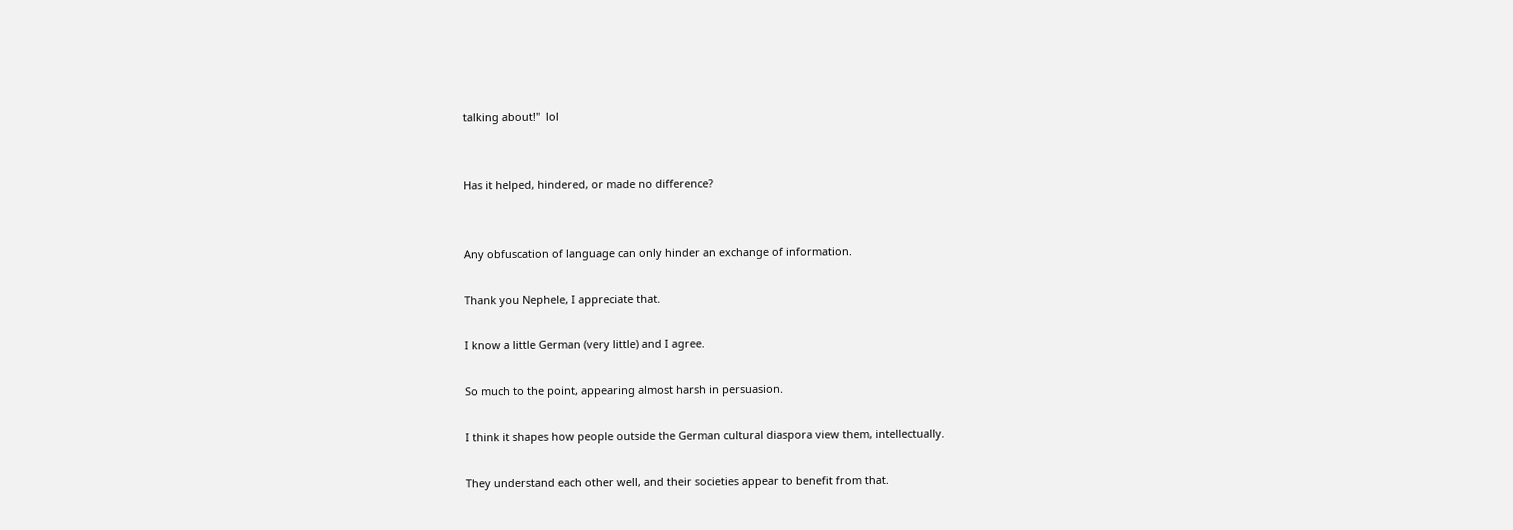talking about!"  lol


Has it helped, hindered, or made no difference?


Any obfuscation of language can only hinder an exchange of information.

Thank you Nephele, I appreciate that.

I know a little German (very little) and I agree.

So much to the point, appearing almost harsh in persuasion.

I think it shapes how people outside the German cultural diaspora view them, intellectually.

They understand each other well, and their societies appear to benefit from that.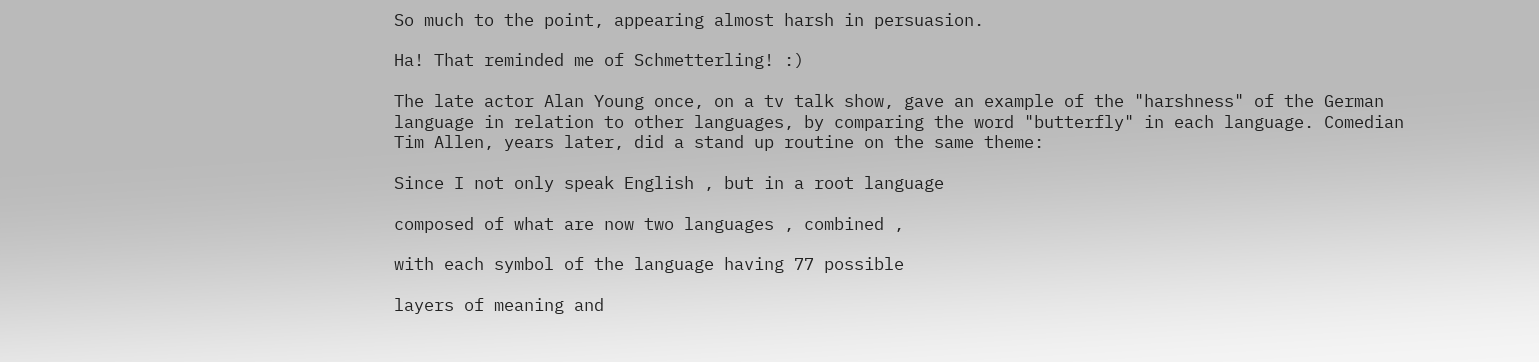So much to the point, appearing almost harsh in persuasion.

Ha! That reminded me of Schmetterling! :)

The late actor Alan Young once, on a tv talk show, gave an example of the "harshness" of the German language in relation to other languages, by comparing the word "butterfly" in each language. Comedian Tim Allen, years later, did a stand up routine on the same theme:

Since I not only speak English , but in a root language

composed of what are now two languages , combined ,

with each symbol of the language having 77 possible

layers of meaning and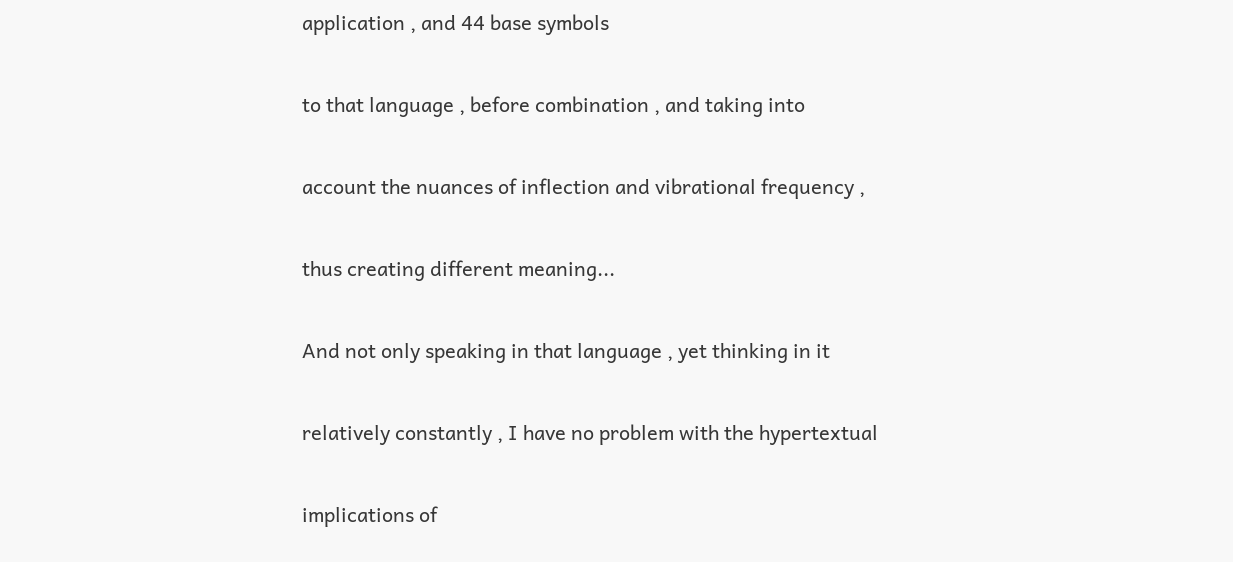application , and 44 base symbols

to that language , before combination , and taking into

account the nuances of inflection and vibrational frequency ,

thus creating different meaning...

And not only speaking in that language , yet thinking in it

relatively constantly , I have no problem with the hypertextual

implications of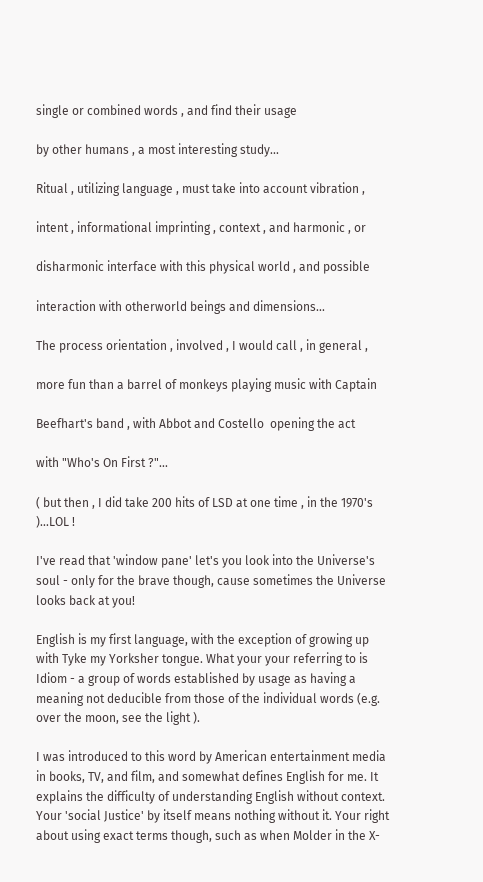single or combined words , and find their usage

by other humans , a most interesting study...

Ritual , utilizing language , must take into account vibration ,

intent , informational imprinting , context , and harmonic , or

disharmonic interface with this physical world , and possible

interaction with otherworld beings and dimensions...

The process orientation , involved , I would call , in general ,

more fun than a barrel of monkeys playing music with Captain

Beefhart's band , with Abbot and Costello  opening the act

with "Who's On First ?"...

( but then , I did take 200 hits of LSD at one time , in the 1970's )...LOL !

I've read that 'window pane' let's you look into the Universe's soul - only for the brave though, cause sometimes the Universe looks back at you!

English is my first language, with the exception of growing up with Tyke my Yorksher tongue. What your your referring to is Idiom - a group of words established by usage as having a meaning not deducible from those of the individual words (e.g. over the moon, see the light ).

I was introduced to this word by American entertainment media in books, TV, and film, and somewhat defines English for me. It explains the difficulty of understanding English without context. Your 'social Justice' by itself means nothing without it. Your right about using exact terms though, such as when Molder in the X-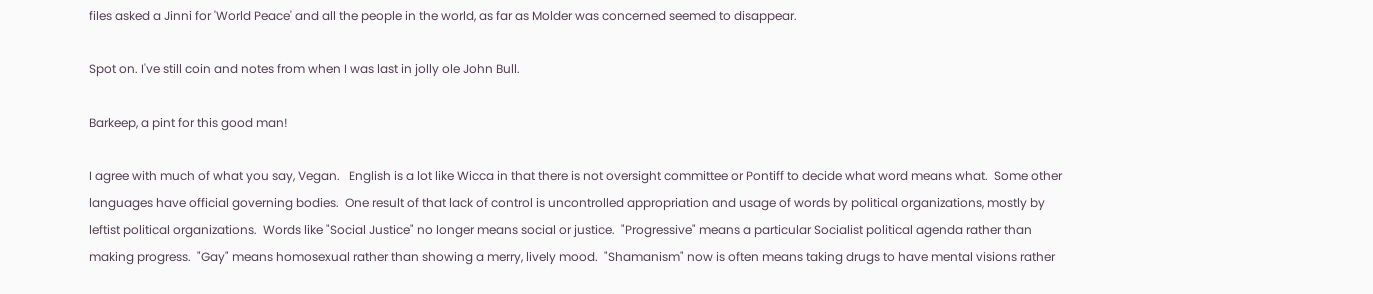files asked a Jinni for 'World Peace' and all the people in the world, as far as Molder was concerned seemed to disappear.

Spot on. I've still coin and notes from when I was last in jolly ole John Bull.

Barkeep, a pint for this good man!

I agree with much of what you say, Vegan.   English is a lot like Wicca in that there is not oversight committee or Pontiff to decide what word means what.  Some other languages have official governing bodies.  One result of that lack of control is uncontrolled appropriation and usage of words by political organizations, mostly by leftist political organizations.  Words like "Social Justice" no longer means social or justice.  "Progressive" means a particular Socialist political agenda rather than making progress.  "Gay" means homosexual rather than showing a merry, lively mood.  "Shamanism" now is often means taking drugs to have mental visions rather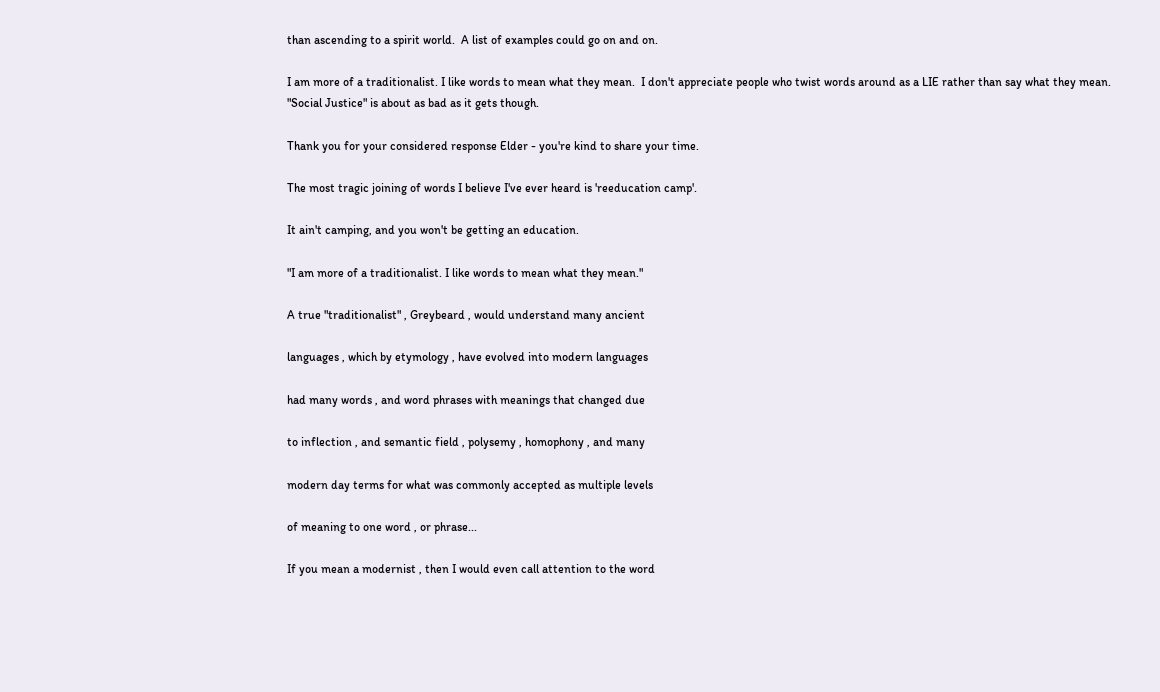than ascending to a spirit world.  A list of examples could go on and on.

I am more of a traditionalist. I like words to mean what they mean.  I don't appreciate people who twist words around as a LIE rather than say what they mean.  "Social Justice" is about as bad as it gets though.

Thank you for your considered response Elder - you're kind to share your time.

The most tragic joining of words I believe I've ever heard is 'reeducation camp'.

It ain't camping, and you won't be getting an education.

"I am more of a traditionalist. I like words to mean what they mean."

A true "traditionalist" , Greybeard , would understand many ancient

languages , which by etymology , have evolved into modern languages

had many words , and word phrases with meanings that changed due

to inflection , and semantic field , polysemy , homophony , and many

modern day terms for what was commonly accepted as multiple levels

of meaning to one word , or phrase...

If you mean a modernist , then I would even call attention to the word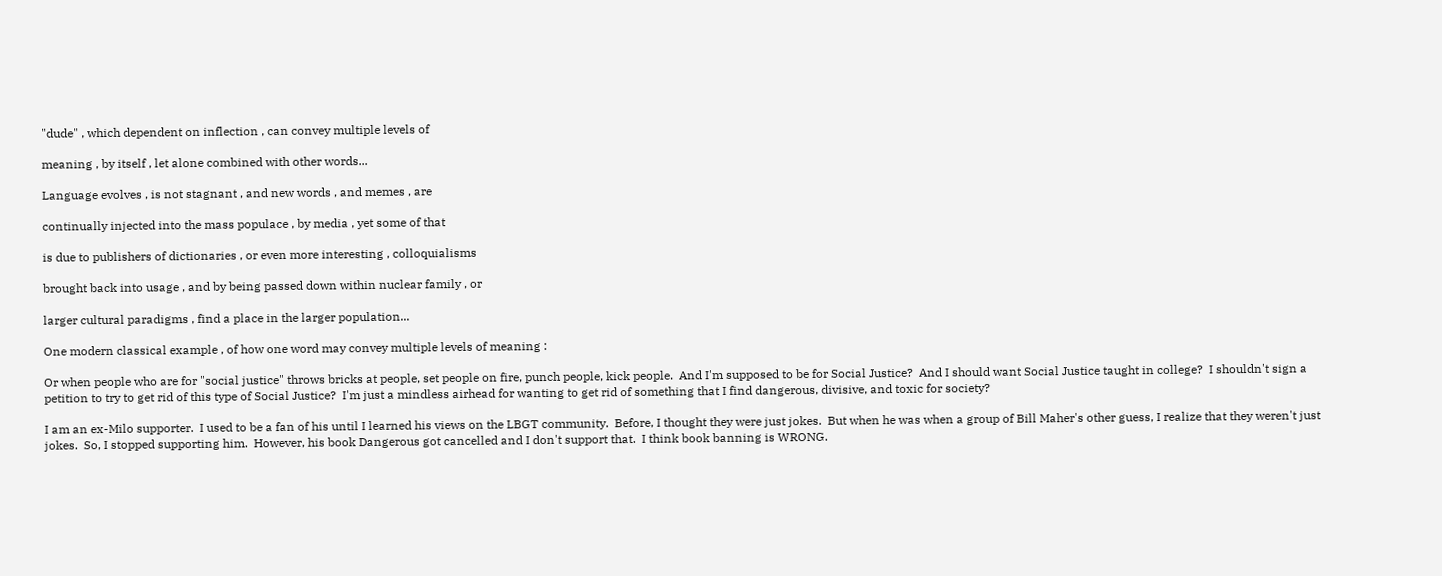"dude" , which dependent on inflection , can convey multiple levels of

meaning , by itself , let alone combined with other words...

Language evolves , is not stagnant , and new words , and memes , are

continually injected into the mass populace , by media , yet some of that

is due to publishers of dictionaries , or even more interesting , colloquialisms

brought back into usage , and by being passed down within nuclear family , or

larger cultural paradigms , find a place in the larger population...

One modern classical example , of how one word may convey multiple levels of meaning :

Or when people who are for "social justice" throws bricks at people, set people on fire, punch people, kick people.  And I'm supposed to be for Social Justice?  And I should want Social Justice taught in college?  I shouldn't sign a petition to try to get rid of this type of Social Justice?  I'm just a mindless airhead for wanting to get rid of something that I find dangerous, divisive, and toxic for society?

I am an ex-Milo supporter.  I used to be a fan of his until I learned his views on the LBGT community.  Before, I thought they were just jokes.  But when he was when a group of Bill Maher's other guess, I realize that they weren't just jokes.  So, I stopped supporting him.  However, his book Dangerous got cancelled and I don't support that.  I think book banning is WRONG.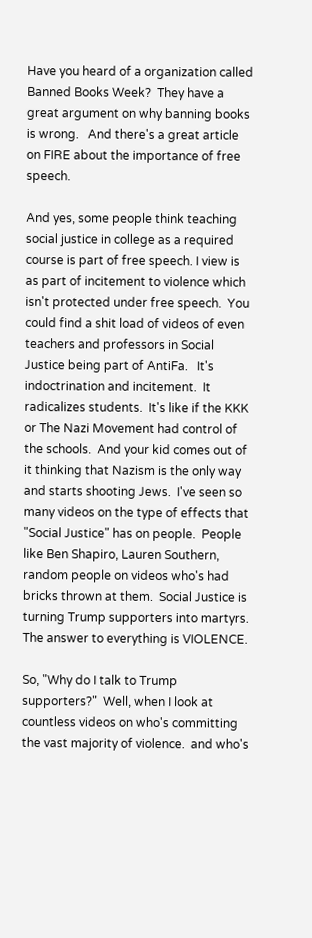Have you heard of a organization called Banned Books Week?  They have a great argument on why banning books is wrong.   And there's a great article on FIRE about the importance of free speech.

And yes, some people think teaching social justice in college as a required course is part of free speech. I view is as part of incitement to violence which isn't protected under free speech.  You could find a shit load of videos of even teachers and professors in Social Justice being part of AntiFa.   It's indoctrination and incitement.  It radicalizes students.  It's like if the KKK or The Nazi Movement had control of the schools.  And your kid comes out of it thinking that Nazism is the only way and starts shooting Jews.  I've seen so many videos on the type of effects that "Social Justice" has on people.  People like Ben Shapiro, Lauren Southern,  random people on videos who's had bricks thrown at them.  Social Justice is turning Trump supporters into martyrs.   The answer to everything is VIOLENCE.

So, "Why do I talk to Trump supporters?"  Well, when I look at countless videos on who's committing the vast majority of violence.  and who's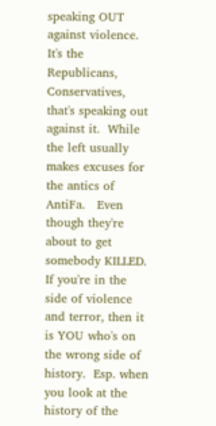speaking OUT against violence.  It's the Republicans, Conservatives, that's speaking out against it.  While the left usually makes excuses for the antics of AntiFa.   Even though they're about to get somebody KILLED.  If you're in the side of violence and terror, then it is YOU who's on the wrong side of history.  Esp. when you look at the history of the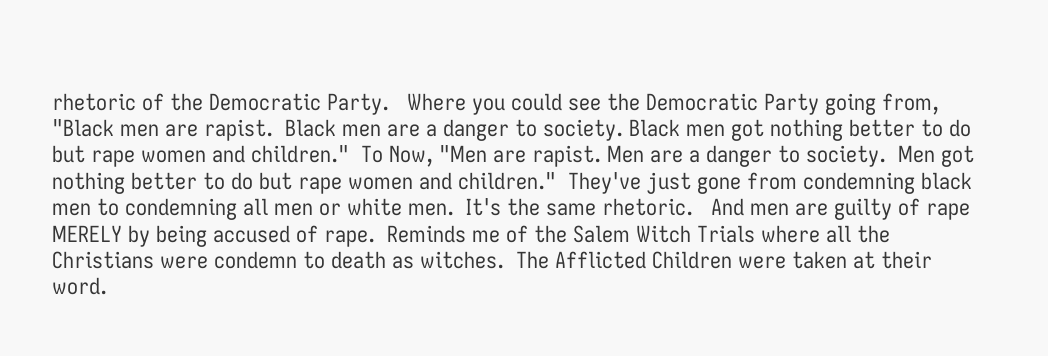rhetoric of the Democratic Party.   Where you could see the Democratic Party going from, "Black men are rapist.  Black men are a danger to society. Black men got nothing better to do but rape women and children."  To Now, "Men are rapist. Men are a danger to society.  Men got nothing better to do but rape women and children."  They've just gone from condemning black men to condemning all men or white men.  It's the same rhetoric.   And men are guilty of rape MERELY by being accused of rape.  Reminds me of the Salem Witch Trials where all the Christians were condemn to death as witches.  The Afflicted Children were taken at their word.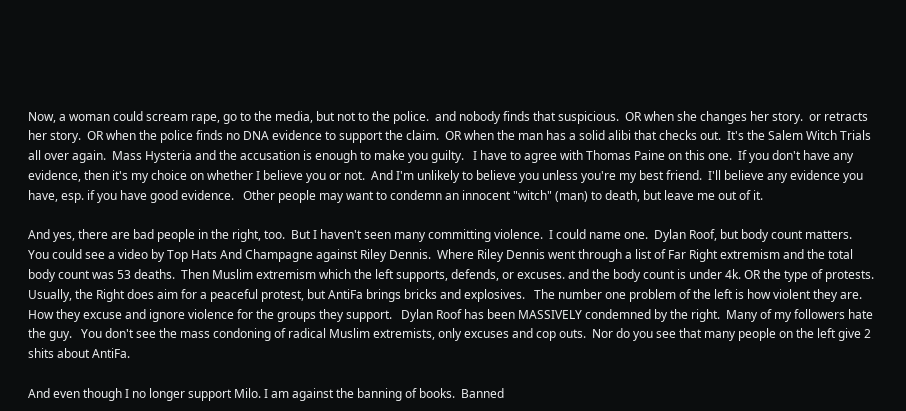Now, a woman could scream rape, go to the media, but not to the police.  and nobody finds that suspicious.  OR when she changes her story.  or retracts her story.  OR when the police finds no DNA evidence to support the claim.  OR when the man has a solid alibi that checks out.  It's the Salem Witch Trials all over again.  Mass Hysteria and the accusation is enough to make you guilty.   I have to agree with Thomas Paine on this one.  If you don't have any evidence, then it's my choice on whether I believe you or not.  And I'm unlikely to believe you unless you're my best friend.  I'll believe any evidence you have, esp. if you have good evidence.   Other people may want to condemn an innocent "witch" (man) to death, but leave me out of it.

And yes, there are bad people in the right, too.  But I haven't seen many committing violence.  I could name one.  Dylan Roof, but body count matters.  You could see a video by Top Hats And Champagne against Riley Dennis.  Where Riley Dennis went through a list of Far Right extremism and the total body count was 53 deaths.  Then Muslim extremism which the left supports, defends, or excuses. and the body count is under 4k. OR the type of protests.  Usually, the Right does aim for a peaceful protest, but AntiFa brings bricks and explosives.   The number one problem of the left is how violent they are.  How they excuse and ignore violence for the groups they support.   Dylan Roof has been MASSIVELY condemned by the right.  Many of my followers hate the guy.   You don't see the mass condoning of radical Muslim extremists, only excuses and cop outs.  Nor do you see that many people on the left give 2 shits about AntiFa.

And even though I no longer support Milo. I am against the banning of books.  Banned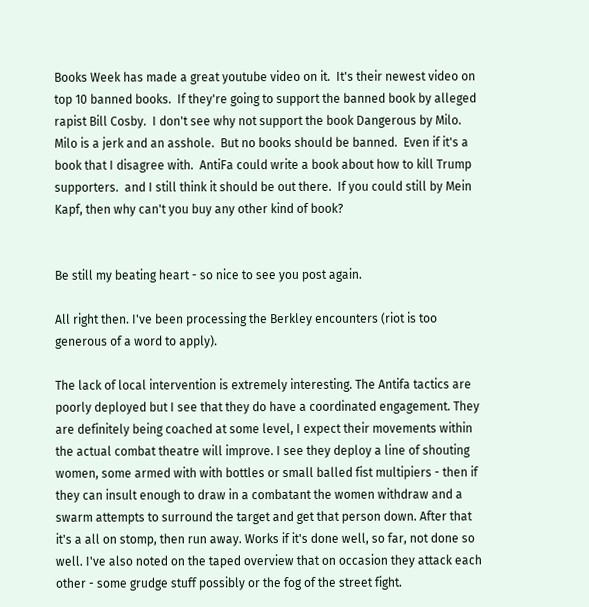Books Week has made a great youtube video on it.  It's their newest video on top 10 banned books.  If they're going to support the banned book by alleged rapist Bill Cosby.  I don't see why not support the book Dangerous by Milo.  Milo is a jerk and an asshole.  But no books should be banned.  Even if it's a book that I disagree with.  AntiFa could write a book about how to kill Trump supporters.  and I still think it should be out there.  If you could still by Mein Kapf, then why can't you buy any other kind of book?


Be still my beating heart - so nice to see you post again.

All right then. I've been processing the Berkley encounters (riot is too generous of a word to apply).

The lack of local intervention is extremely interesting. The Antifa tactics are poorly deployed but I see that they do have a coordinated engagement. They are definitely being coached at some level, I expect their movements within the actual combat theatre will improve. I see they deploy a line of shouting women, some armed with with bottles or small balled fist multipiers - then if they can insult enough to draw in a combatant the women withdraw and a swarm attempts to surround the target and get that person down. After that it's a all on stomp, then run away. Works if it's done well, so far, not done so well. I've also noted on the taped overview that on occasion they attack each other - some grudge stuff possibly or the fog of the street fight.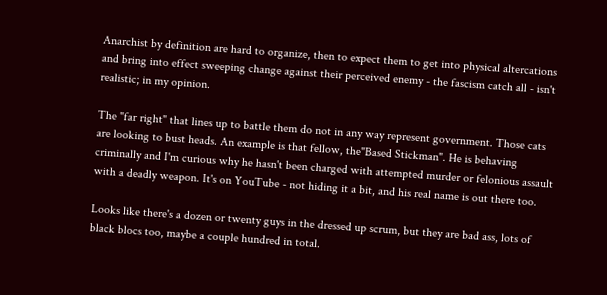Anarchist by definition are hard to organize, then to expect them to get into physical altercations and bring into effect sweeping change against their perceived enemy - the fascism catch all - isn't realistic; in my opinion.

The "far right" that lines up to battle them do not in any way represent government. Those cats are looking to bust heads. An example is that fellow, the"Based Stickman". He is behaving criminally and I'm curious why he hasn't been charged with attempted murder or felonious assault with a deadly weapon. It's on YouTube - not hiding it a bit, and his real name is out there too.

Looks like there's a dozen or twenty guys in the dressed up scrum, but they are bad ass, lots of black blocs too, maybe a couple hundred in total.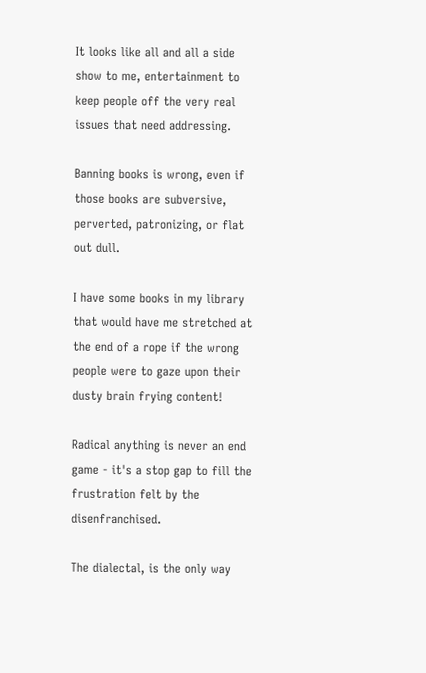It looks like all and all a side show to me, entertainment to keep people off the very real issues that need addressing.

Banning books is wrong, even if those books are subversive, perverted, patronizing, or flat out dull.

I have some books in my library that would have me stretched at the end of a rope if the wrong people were to gaze upon their dusty brain frying content!

Radical anything is never an end game - it's a stop gap to fill the frustration felt by the disenfranchised.

The dialectal, is the only way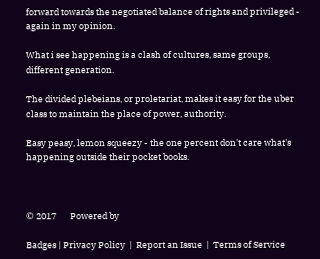forward towards the negotiated balance of rights and privileged - again in my opinion.

What i see happening is a clash of cultures, same groups, different generation.

The divided plebeians, or proletariat, makes it easy for the uber class to maintain the place of power, authority.

Easy peasy, lemon squeezy - the one percent don't care what's happening outside their pocket books.



© 2017       Powered by

Badges | Privacy Policy  |  Report an Issue  |  Terms of Service